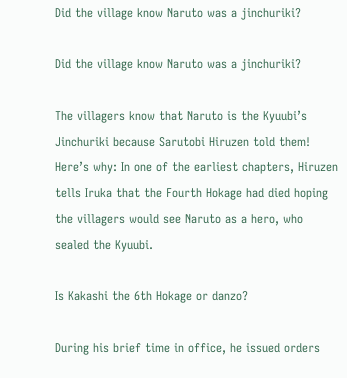Did the village know Naruto was a jinchuriki?

Did the village know Naruto was a jinchuriki?

The villagers know that Naruto is the Kyuubi’s Jinchuriki because Sarutobi Hiruzen told them! Here’s why: In one of the earliest chapters, Hiruzen tells Iruka that the Fourth Hokage had died hoping the villagers would see Naruto as a hero, who sealed the Kyuubi.

Is Kakashi the 6th Hokage or danzo?

During his brief time in office, he issued orders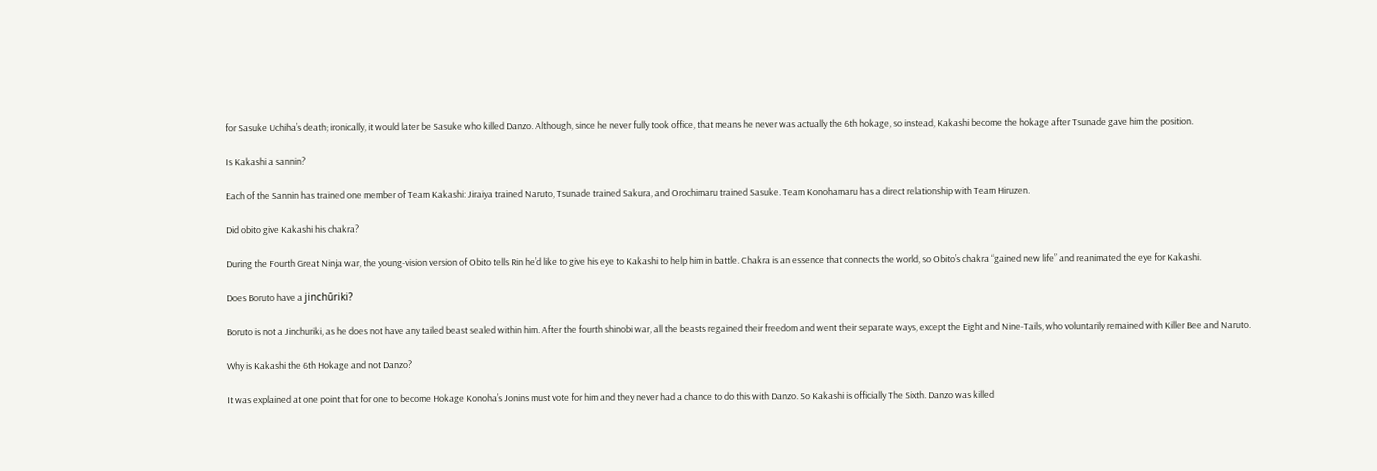for Sasuke Uchiha’s death; ironically, it would later be Sasuke who killed Danzo. Although, since he never fully took office, that means he never was actually the 6th hokage, so instead, Kakashi become the hokage after Tsunade gave him the position.

Is Kakashi a sannin?

Each of the Sannin has trained one member of Team Kakashi: Jiraiya trained Naruto, Tsunade trained Sakura, and Orochimaru trained Sasuke. Team Konohamaru has a direct relationship with Team Hiruzen.

Did obito give Kakashi his chakra?

During the Fourth Great Ninja war, the young-vision version of Obito tells Rin he’d like to give his eye to Kakashi to help him in battle. Chakra is an essence that connects the world, so Obito’s chakra “gained new life” and reanimated the eye for Kakashi.

Does Boruto have a jinchūriki?

Boruto is not a Jinchuriki, as he does not have any tailed beast sealed within him. After the fourth shinobi war, all the beasts regained their freedom and went their separate ways, except the Eight and Nine-Tails, who voluntarily remained with Killer Bee and Naruto.

Why is Kakashi the 6th Hokage and not Danzo?

It was explained at one point that for one to become Hokage Konoha’s Jonins must vote for him and they never had a chance to do this with Danzo. So Kakashi is officially The Sixth. Danzo was killed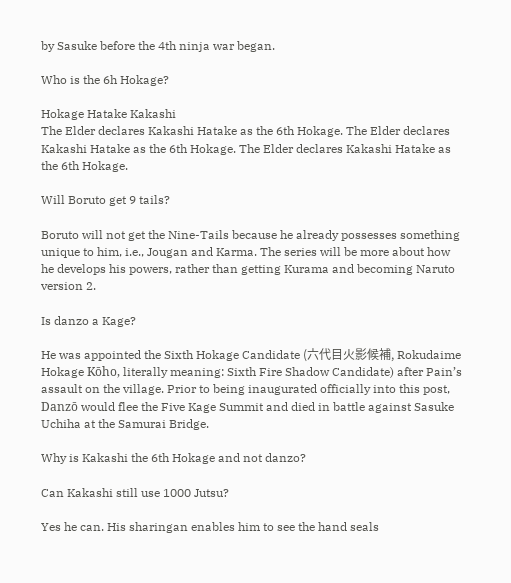by Sasuke before the 4th ninja war began.

Who is the 6h Hokage?

Hokage Hatake Kakashi
The Elder declares Kakashi Hatake as the 6th Hokage. The Elder declares Kakashi Hatake as the 6th Hokage. The Elder declares Kakashi Hatake as the 6th Hokage.

Will Boruto get 9 tails?

Boruto will not get the Nine-Tails because he already possesses something unique to him, i.e., Jougan and Karma. The series will be more about how he develops his powers, rather than getting Kurama and becoming Naruto version 2.

Is danzo a Kage?

He was appointed the Sixth Hokage Candidate (六代目火影候補, Rokudaime Hokage Kōho, literally meaning: Sixth Fire Shadow Candidate) after Pain’s assault on the village. Prior to being inaugurated officially into this post, Danzō would flee the Five Kage Summit and died in battle against Sasuke Uchiha at the Samurai Bridge.

Why is Kakashi the 6th Hokage and not danzo?

Can Kakashi still use 1000 Jutsu?

Yes he can. His sharingan enables him to see the hand seals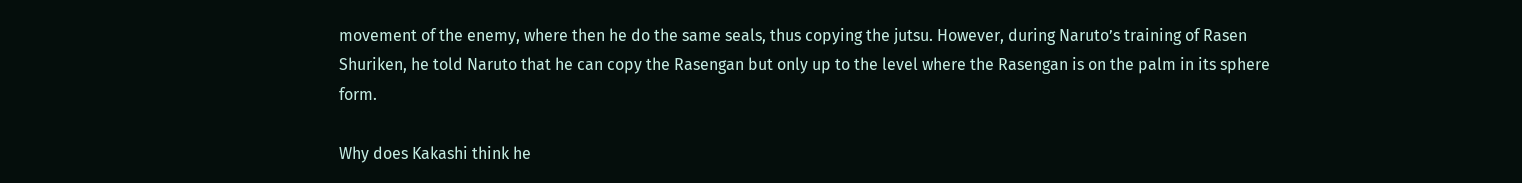movement of the enemy, where then he do the same seals, thus copying the jutsu. However, during Naruto’s training of Rasen Shuriken, he told Naruto that he can copy the Rasengan but only up to the level where the Rasengan is on the palm in its sphere form.

Why does Kakashi think he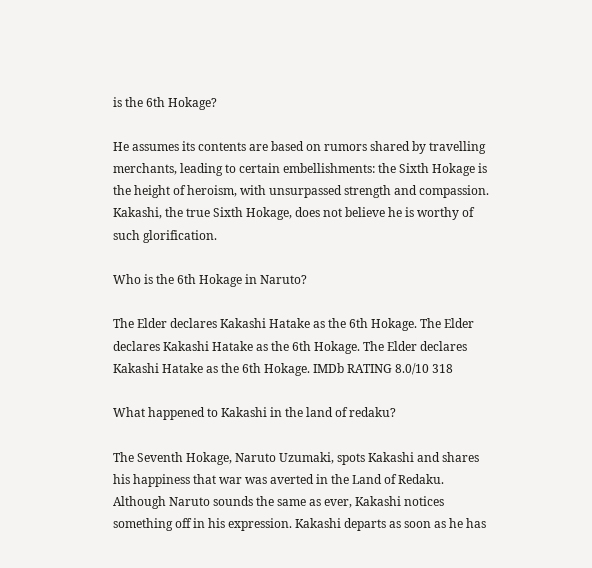is the 6th Hokage?

He assumes its contents are based on rumors shared by travelling merchants, leading to certain embellishments: the Sixth Hokage is the height of heroism, with unsurpassed strength and compassion. Kakashi, the true Sixth Hokage, does not believe he is worthy of such glorification.

Who is the 6th Hokage in Naruto?

The Elder declares Kakashi Hatake as the 6th Hokage. The Elder declares Kakashi Hatake as the 6th Hokage. The Elder declares Kakashi Hatake as the 6th Hokage. IMDb RATING 8.0/10 318

What happened to Kakashi in the land of redaku?

The Seventh Hokage, Naruto Uzumaki, spots Kakashi and shares his happiness that war was averted in the Land of Redaku. Although Naruto sounds the same as ever, Kakashi notices something off in his expression. Kakashi departs as soon as he has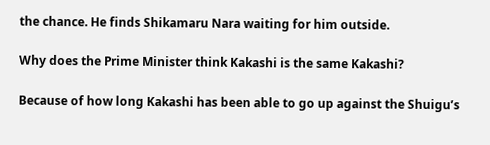the chance. He finds Shikamaru Nara waiting for him outside.

Why does the Prime Minister think Kakashi is the same Kakashi?

Because of how long Kakashi has been able to go up against the Shuigu’s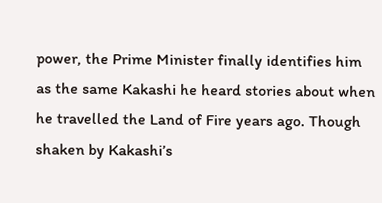power, the Prime Minister finally identifies him as the same Kakashi he heard stories about when he travelled the Land of Fire years ago. Though shaken by Kakashi’s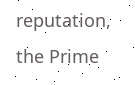reputation, the Prime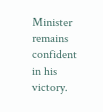Minister remains confident in his victory.